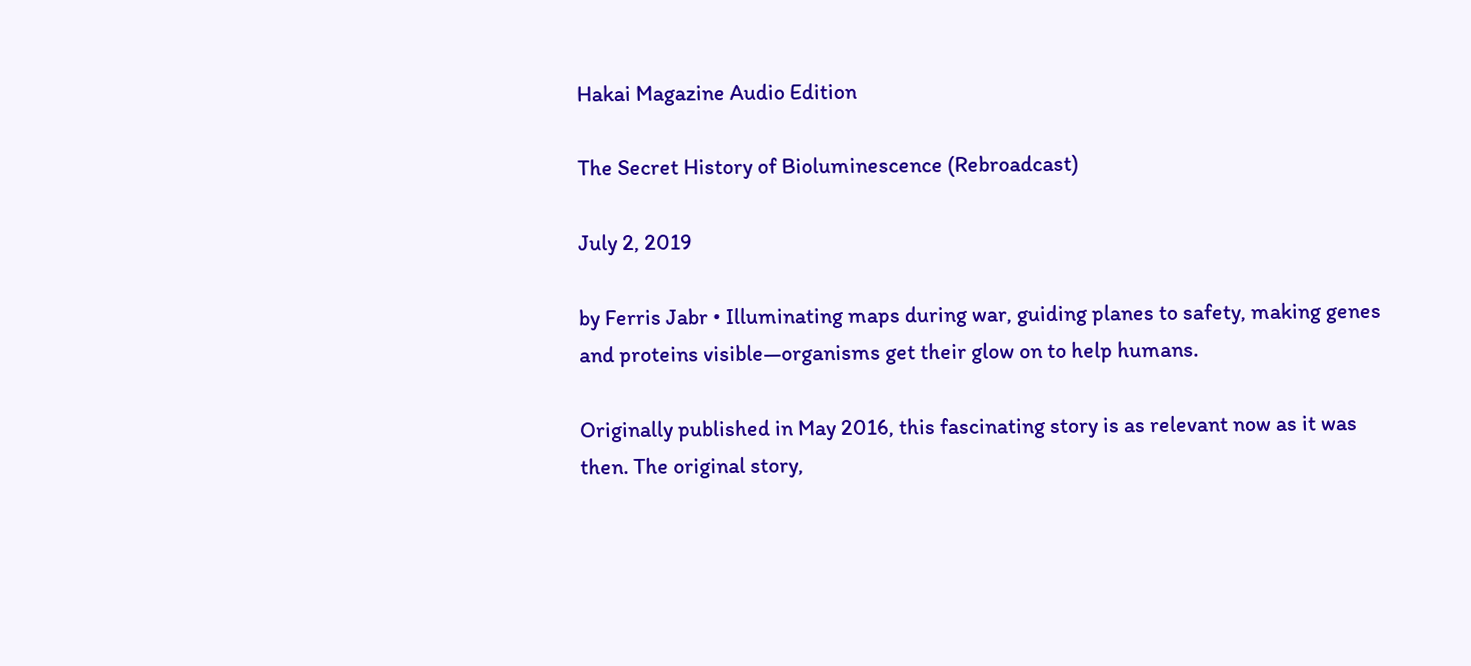Hakai Magazine Audio Edition

The Secret History of Bioluminescence (Rebroadcast)

July 2, 2019

by Ferris Jabr • Illuminating maps during war, guiding planes to safety, making genes and proteins visible—organisms get their glow on to help humans.

Originally published in May 2016, this fascinating story is as relevant now as it was then. The original story,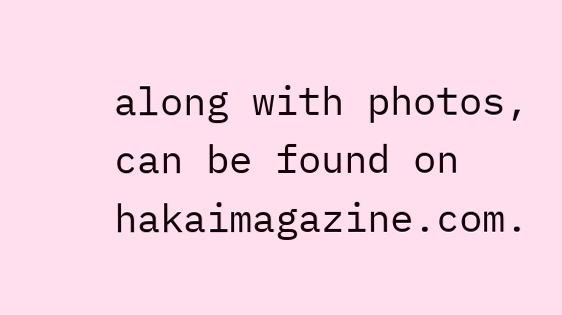along with photos, can be found on hakaimagazine.com.